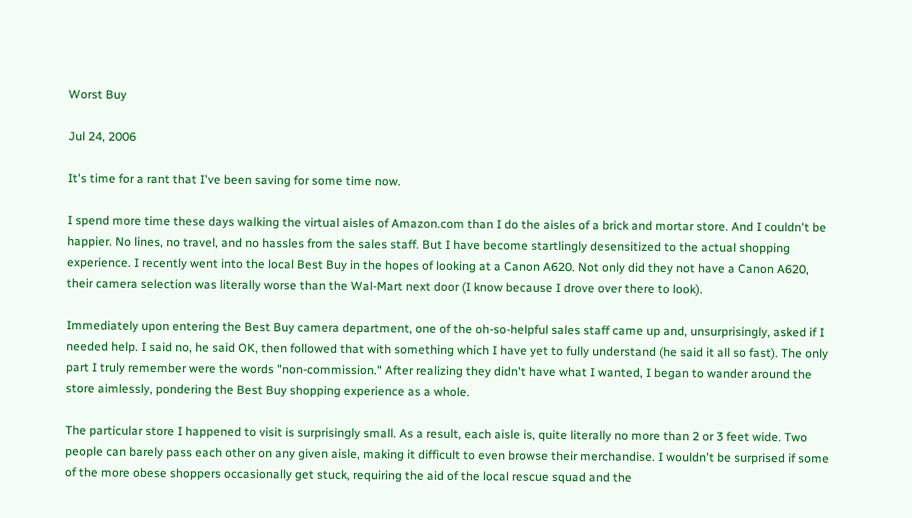Worst Buy

Jul 24, 2006

It's time for a rant that I've been saving for some time now.

I spend more time these days walking the virtual aisles of Amazon.com than I do the aisles of a brick and mortar store. And I couldn't be happier. No lines, no travel, and no hassles from the sales staff. But I have become startlingly desensitized to the actual shopping experience. I recently went into the local Best Buy in the hopes of looking at a Canon A620. Not only did they not have a Canon A620, their camera selection was literally worse than the Wal-Mart next door (I know because I drove over there to look).

Immediately upon entering the Best Buy camera department, one of the oh-so-helpful sales staff came up and, unsurprisingly, asked if I needed help. I said no, he said OK, then followed that with something which I have yet to fully understand (he said it all so fast). The only part I truly remember were the words "non-commission." After realizing they didn't have what I wanted, I began to wander around the store aimlessly, pondering the Best Buy shopping experience as a whole.

The particular store I happened to visit is surprisingly small. As a result, each aisle is, quite literally no more than 2 or 3 feet wide. Two people can barely pass each other on any given aisle, making it difficult to even browse their merchandise. I wouldn't be surprised if some of the more obese shoppers occasionally get stuck, requiring the aid of the local rescue squad and the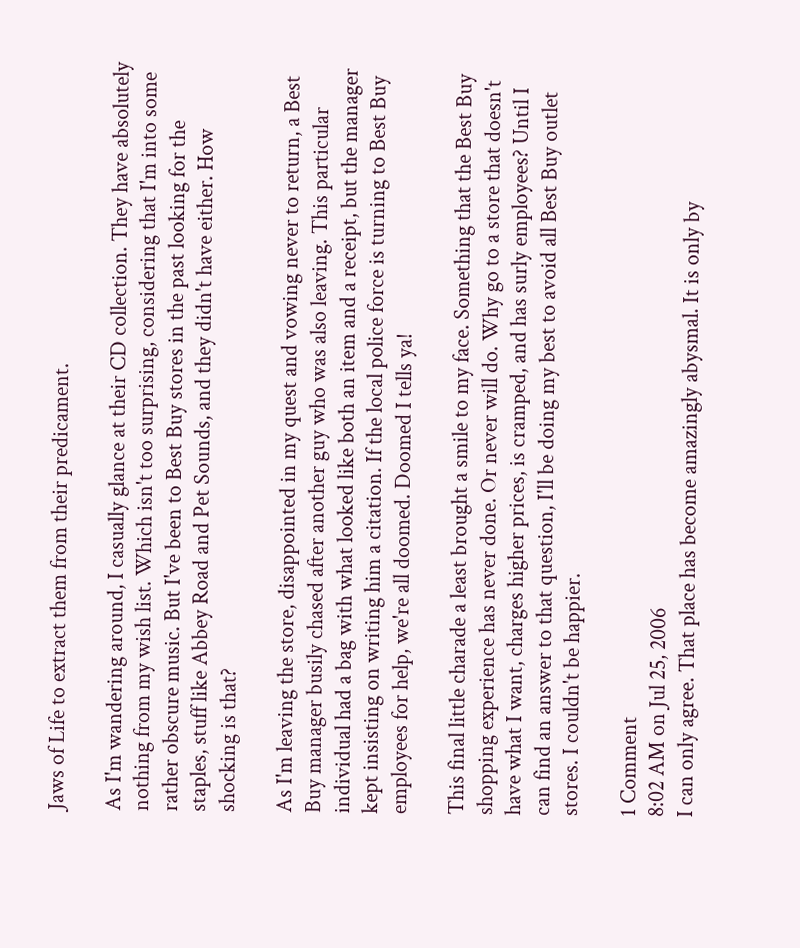Jaws of Life to extract them from their predicament.

As I'm wandering around, I casually glance at their CD collection. They have absolutely nothing from my wish list. Which isn't too surprising, considering that I'm into some rather obscure music. But I've been to Best Buy stores in the past looking for the staples, stuff like Abbey Road and Pet Sounds, and they didn't have either. How shocking is that?

As I'm leaving the store, disappointed in my quest and vowing never to return, a Best Buy manager busily chased after another guy who was also leaving. This particular individual had a bag with what looked like both an item and a receipt, but the manager kept insisting on writing him a citation. If the local police force is turning to Best Buy employees for help, we're all doomed. Doomed I tells ya!

This final little charade a least brought a smile to my face. Something that the Best Buy shopping experience has never done. Or never will do. Why go to a store that doesn't have what I want, charges higher prices, is cramped, and has surly employees? Until I can find an answer to that question, I'll be doing my best to avoid all Best Buy outlet stores. I couldn't be happier.

1 Comment
8:02 AM on Jul 25, 2006
I can only agree. That place has become amazingly abysmal. It is only by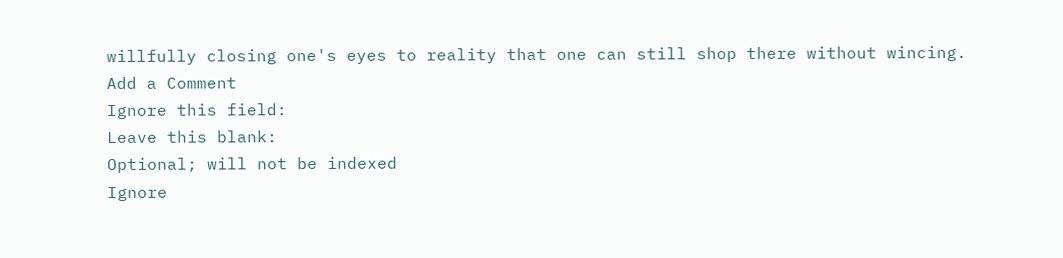willfully closing one's eyes to reality that one can still shop there without wincing.
Add a Comment
Ignore this field:
Leave this blank:
Optional; will not be indexed
Ignore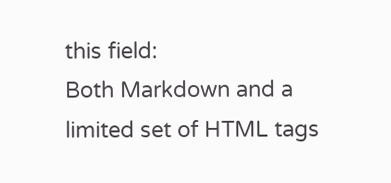this field:
Both Markdown and a limited set of HTML tags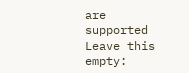are supported
Leave this empty: